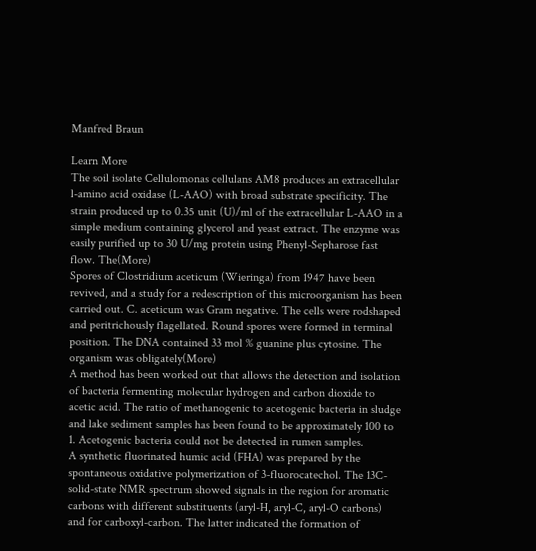Manfred Braun

Learn More
The soil isolate Cellulomonas cellulans AM8 produces an extracellular l-amino acid oxidase (L-AAO) with broad substrate specificity. The strain produced up to 0.35 unit (U)/ml of the extracellular L-AAO in a simple medium containing glycerol and yeast extract. The enzyme was easily purified up to 30 U/mg protein using Phenyl-Sepharose fast flow. The(More)
Spores of Clostridium aceticum (Wieringa) from 1947 have been revived, and a study for a redescription of this microorganism has been carried out. C. aceticum was Gram negative. The cells were rodshaped and peritrichously flagellated. Round spores were formed in terminal position. The DNA contained 33 mol % guanine plus cytosine. The organism was obligately(More)
A method has been worked out that allows the detection and isolation of bacteria fermenting molecular hydrogen and carbon dioxide to acetic acid. The ratio of methanogenic to acetogenic bacteria in sludge and lake sediment samples has been found to be approximately 100 to 1. Acetogenic bacteria could not be detected in rumen samples.
A synthetic fluorinated humic acid (FHA) was prepared by the spontaneous oxidative polymerization of 3-fluorocatechol. The 13C-solid-state NMR spectrum showed signals in the region for aromatic carbons with different substituents (aryl-H, aryl-C, aryl-O carbons) and for carboxyl-carbon. The latter indicated the formation of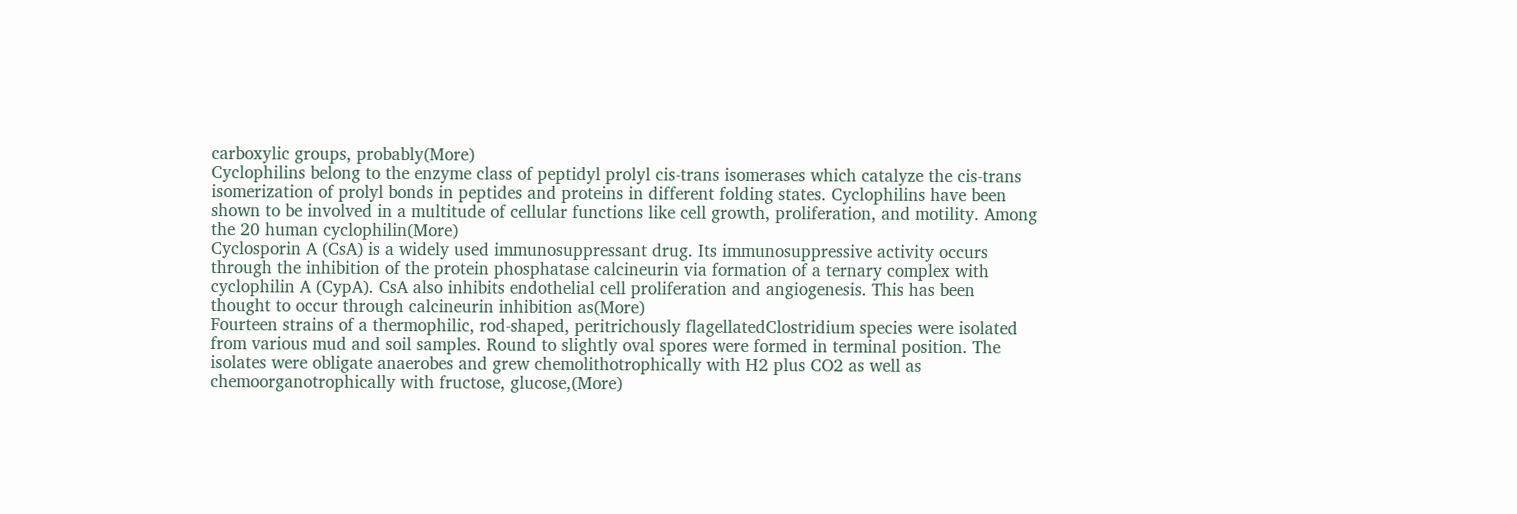carboxylic groups, probably(More)
Cyclophilins belong to the enzyme class of peptidyl prolyl cis-trans isomerases which catalyze the cis-trans isomerization of prolyl bonds in peptides and proteins in different folding states. Cyclophilins have been shown to be involved in a multitude of cellular functions like cell growth, proliferation, and motility. Among the 20 human cyclophilin(More)
Cyclosporin A (CsA) is a widely used immunosuppressant drug. Its immunosuppressive activity occurs through the inhibition of the protein phosphatase calcineurin via formation of a ternary complex with cyclophilin A (CypA). CsA also inhibits endothelial cell proliferation and angiogenesis. This has been thought to occur through calcineurin inhibition as(More)
Fourteen strains of a thermophilic, rod-shaped, peritrichously flagellatedClostridium species were isolated from various mud and soil samples. Round to slightly oval spores were formed in terminal position. The isolates were obligate anaerobes and grew chemolithotrophically with H2 plus CO2 as well as chemoorganotrophically with fructose, glucose,(More)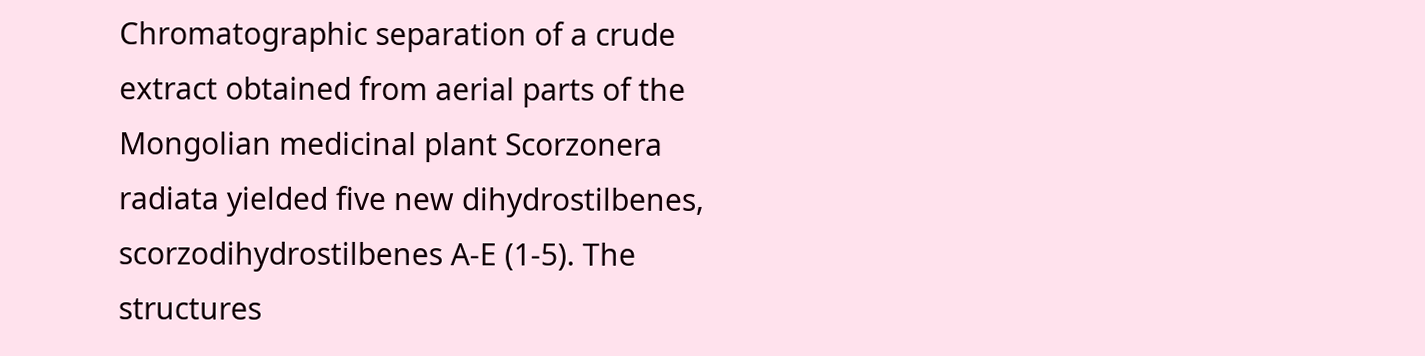Chromatographic separation of a crude extract obtained from aerial parts of the Mongolian medicinal plant Scorzonera radiata yielded five new dihydrostilbenes, scorzodihydrostilbenes A-E (1-5). The structures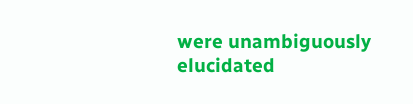were unambiguously elucidated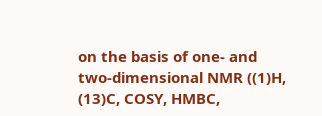on the basis of one- and two-dimensional NMR ((1)H, (13)C, COSY, HMBC,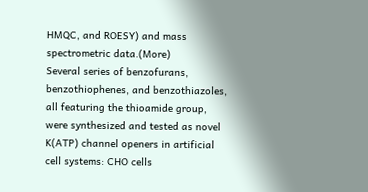HMQC, and ROESY) and mass spectrometric data.(More)
Several series of benzofurans, benzothiophenes, and benzothiazoles, all featuring the thioamide group, were synthesized and tested as novel K(ATP) channel openers in artificial cell systems: CHO cells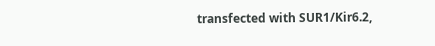transfected with SUR1/Kir6.2,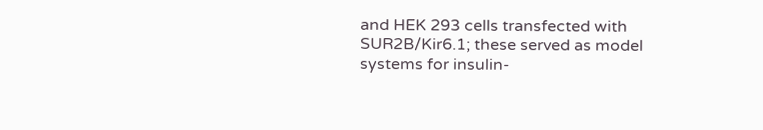and HEK 293 cells transfected with SUR2B/Kir6.1; these served as model systems for insulin-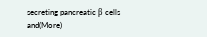secreting pancreatic β cells and(More)